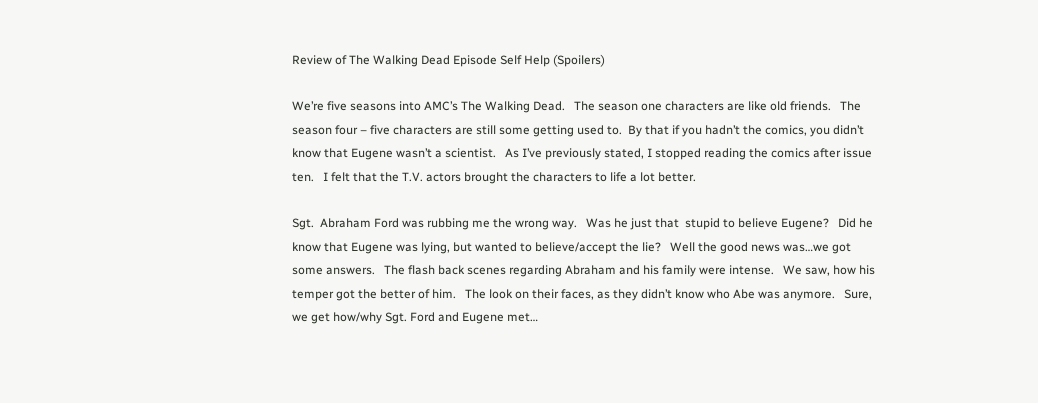Review of The Walking Dead Episode Self Help (Spoilers)

We’re five seasons into AMC’s The Walking Dead.   The season one characters are like old friends.   The season four – five characters are still some getting used to.  By that if you hadn’t the comics, you didn’t know that Eugene wasn’t a scientist.   As I’ve previously stated, I stopped reading the comics after issue ten.   I felt that the T.V. actors brought the characters to life a lot better.

Sgt.  Abraham Ford was rubbing me the wrong way.   Was he just that  stupid to believe Eugene?   Did he know that Eugene was lying, but wanted to believe/accept the lie?   Well the good news was…we got some answers.   The flash back scenes regarding Abraham and his family were intense.   We saw, how his temper got the better of him.   The look on their faces, as they didn’t know who Abe was anymore.   Sure, we get how/why Sgt. Ford and Eugene met…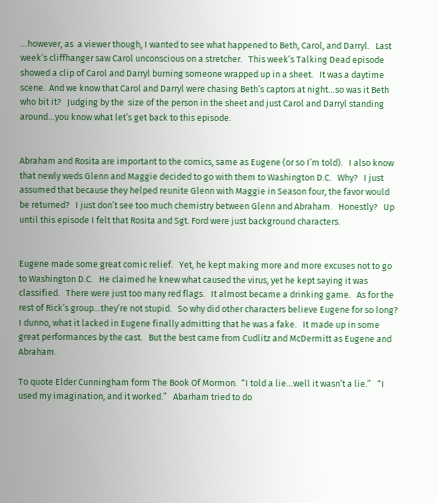…however, as  a viewer though, I wanted to see what happened to Beth, Carol, and Darryl.   Last week’s cliffhanger saw Carol unconscious on a stretcher.   This week’s Talking Dead episode showed a clip of Carol and Darryl burning someone wrapped up in a sheet.   It was a daytime scene.  And we know that Carol and Darryl were chasing Beth’s captors at night…so was it Beth who bit it?   Judging by the  size of the person in the sheet and just Carol and Darryl standing around…you know what let’s get back to this episode.


Abraham and Rosita are important to the comics, same as Eugene (or so I’m told).   I also know that newly weds Glenn and Maggie decided to go with them to Washington D.C.   Why?   I just assumed that because they helped reunite Glenn with Maggie in Season four, the favor would be returned?   I just don’t see too much chemistry between Glenn and Abraham.   Honestly?   Up until this episode I felt that Rosita and Sgt. Ford were just background characters.


Eugene made some great comic relief.   Yet, he kept making more and more excuses not to go to Washington D.C.   He claimed he knew what caused the virus, yet he kept saying it was classified.   There were just too many red flags.   It almost became a drinking game.   As for the rest of Rick’s group…they’re not stupid.   So why did other characters believe Eugene for so long?   I dunno, what it lacked in Eugene finally admitting that he was a fake.   It made up in some great performances by the cast.   But the best came from Cudlitz and McDermitt as Eugene and Abraham.

To quote Elder Cunningham form The Book Of Mormon.  “I told a lie…well it wasn’t a lie.”   “I used my imagination, and it worked.”   Abarham tried to do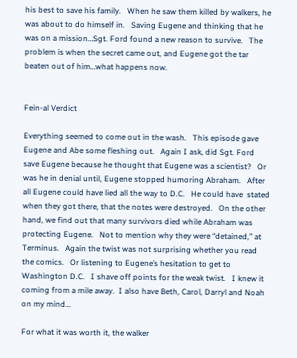his best to save his family.   When he saw them killed by walkers, he was about to do himself in.   Saving Eugene and thinking that he was on a mission…Sgt. Ford found a new reason to survive.   The problem is when the secret came out, and Eugene got the tar beaten out of him…what happens now.


Fein-al Verdict

Everything seemed to come out in the wash.   This episode gave Eugene and Abe some fleshing out.   Again I ask, did Sgt. Ford save Eugene because he thought that Eugene was a scientist?   Or was he in denial until, Eugene stopped humoring Abraham.   After all Eugene could have lied all the way to D.C.   He could have  stated when they got there, that the notes were destroyed.   On the other hand, we find out that many survivors died while Abraham was protecting Eugene.   Not to mention why they were “detained,” at Terminus.   Again the twist was not surprising whether you read the comics.   Or listening to Eugene’s hesitation to get to Washington D.C.   I shave off points for the weak twist.   I knew it coming from a mile away.  I also have Beth, Carol, Darryl and Noah on my mind…

For what it was worth it, the walker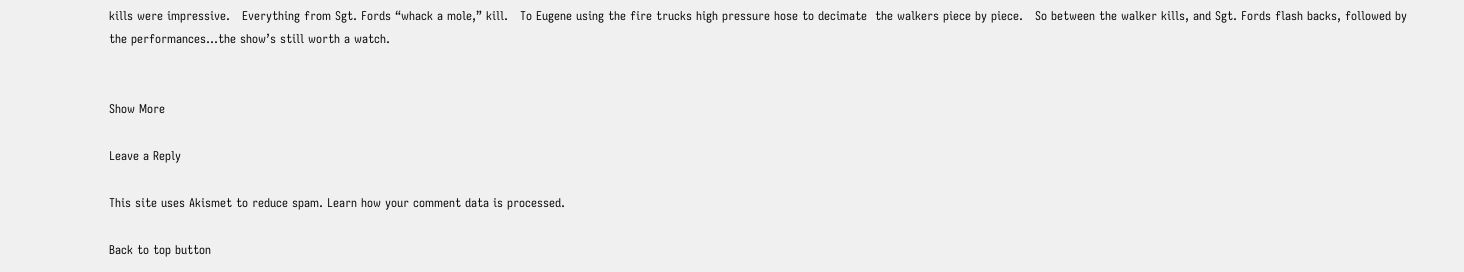kills were impressive.   Everything from Sgt. Fords “whack a mole,” kill.   To Eugene using the fire trucks high pressure hose to decimate  the walkers piece by piece.   So between the walker kills, and Sgt. Fords flash backs, followed by the performances…the show’s still worth a watch.


Show More

Leave a Reply

This site uses Akismet to reduce spam. Learn how your comment data is processed.

Back to top button